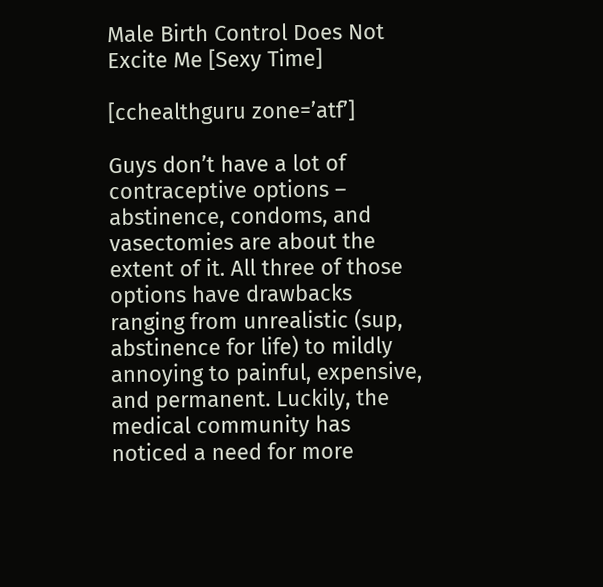Male Birth Control Does Not Excite Me [Sexy Time]

[cchealthguru zone=’atf’]

Guys don’t have a lot of contraceptive options – abstinence, condoms, and vasectomies are about the extent of it. All three of those options have drawbacks ranging from unrealistic (sup, abstinence for life) to mildly annoying to painful, expensive, and permanent. Luckily, the medical community has noticed a need for more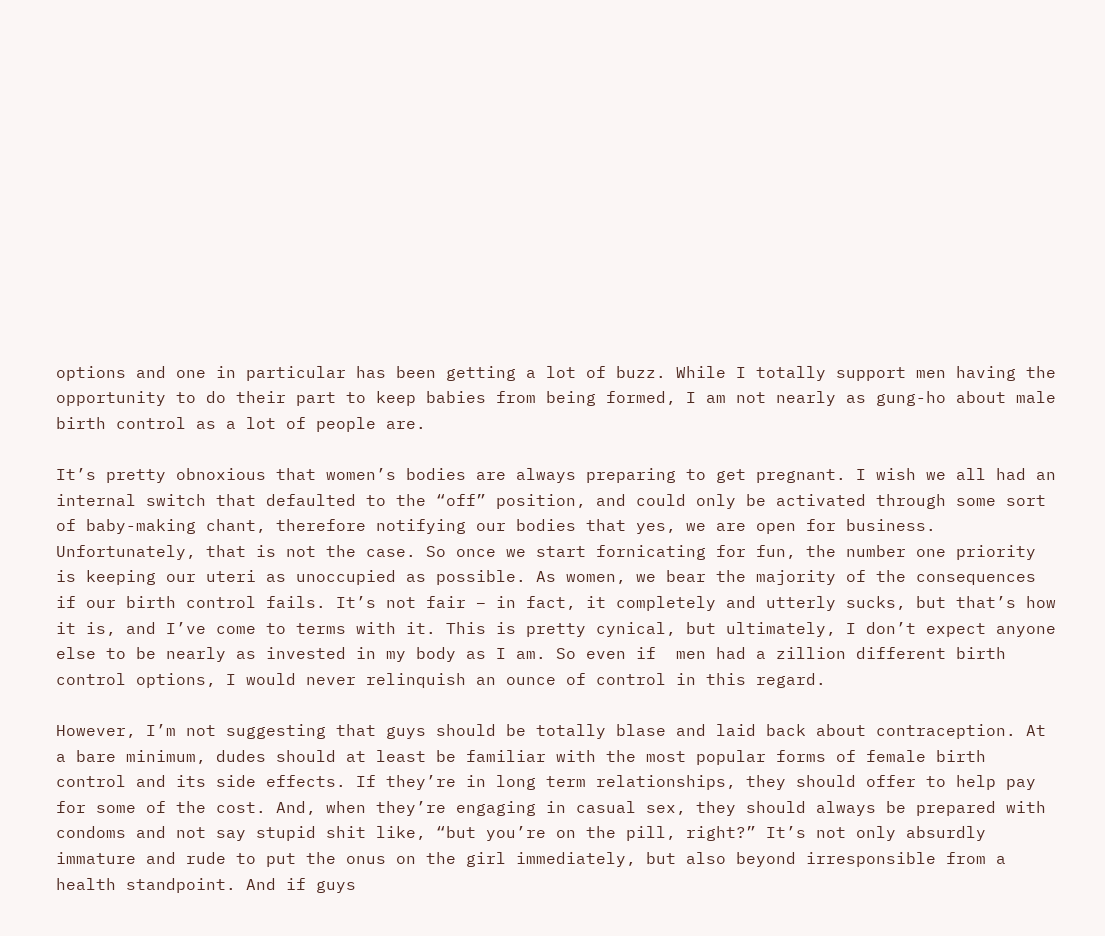options and one in particular has been getting a lot of buzz. While I totally support men having the opportunity to do their part to keep babies from being formed, I am not nearly as gung-ho about male birth control as a lot of people are.

It’s pretty obnoxious that women’s bodies are always preparing to get pregnant. I wish we all had an internal switch that defaulted to the “off” position, and could only be activated through some sort of baby-making chant, therefore notifying our bodies that yes, we are open for business. Unfortunately, that is not the case. So once we start fornicating for fun, the number one priority is keeping our uteri as unoccupied as possible. As women, we bear the majority of the consequences if our birth control fails. It’s not fair – in fact, it completely and utterly sucks, but that’s how it is, and I’ve come to terms with it. This is pretty cynical, but ultimately, I don’t expect anyone else to be nearly as invested in my body as I am. So even if  men had a zillion different birth control options, I would never relinquish an ounce of control in this regard.

However, I’m not suggesting that guys should be totally blase and laid back about contraception. At a bare minimum, dudes should at least be familiar with the most popular forms of female birth control and its side effects. If they’re in long term relationships, they should offer to help pay for some of the cost. And, when they’re engaging in casual sex, they should always be prepared with condoms and not say stupid shit like, “but you’re on the pill, right?” It’s not only absurdly immature and rude to put the onus on the girl immediately, but also beyond irresponsible from a health standpoint. And if guys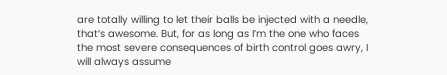are totally willing to let their balls be injected with a needle, that’s awesome. But, for as long as I’m the one who faces the most severe consequences of birth control goes awry, I will always assume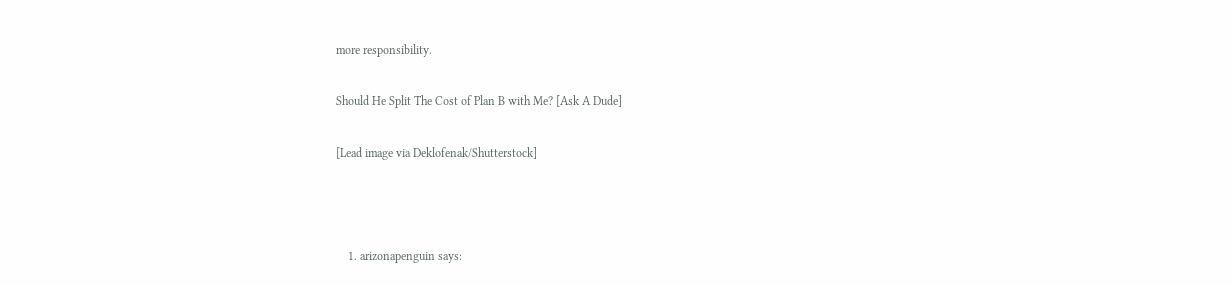more responsibility.

Should He Split The Cost of Plan B with Me? [Ask A Dude]

[Lead image via Deklofenak/Shutterstock]



    1. arizonapenguin says: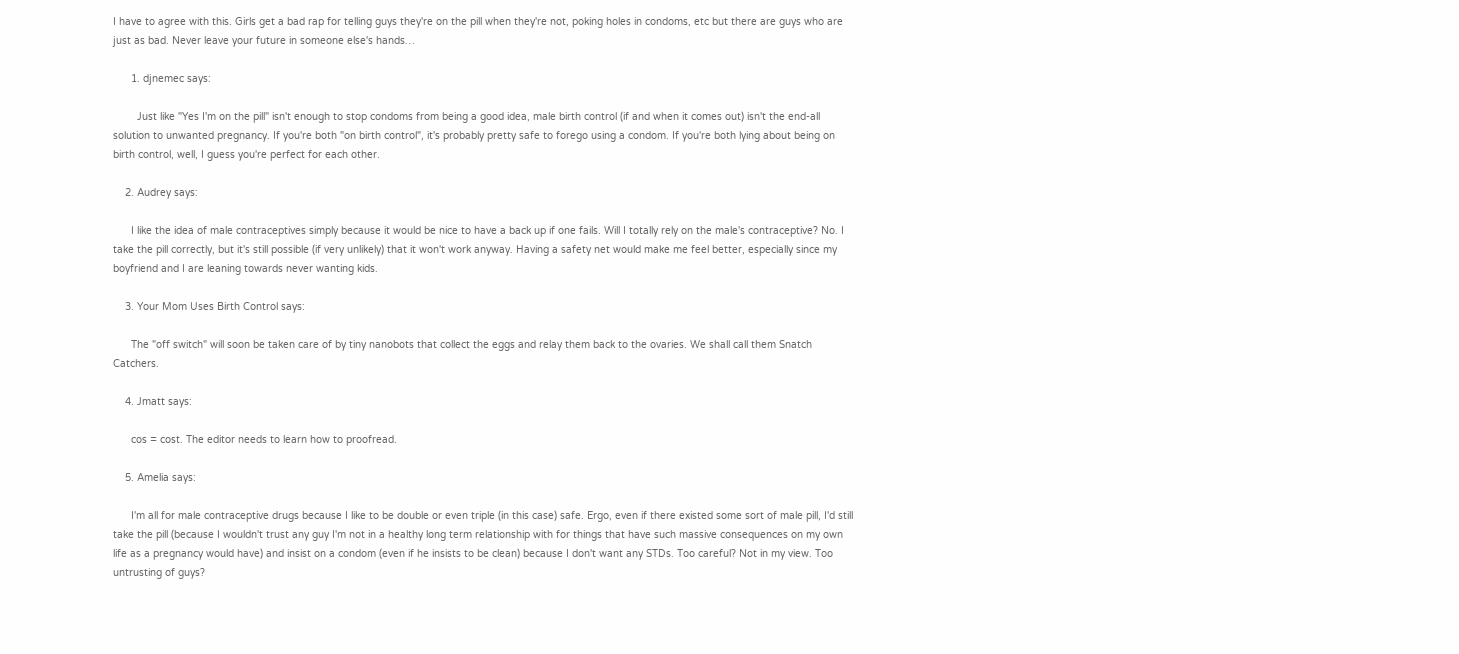I have to agree with this. Girls get a bad rap for telling guys they're on the pill when they're not, poking holes in condoms, etc but there are guys who are just as bad. Never leave your future in someone else's hands…

      1. djnemec says:

        Just like "Yes I'm on the pill" isn't enough to stop condoms from being a good idea, male birth control (if and when it comes out) isn't the end-all solution to unwanted pregnancy. If you're both "on birth control", it's probably pretty safe to forego using a condom. If you're both lying about being on birth control, well, I guess you're perfect for each other.

    2. Audrey says:

      I like the idea of male contraceptives simply because it would be nice to have a back up if one fails. Will I totally rely on the male's contraceptive? No. I take the pill correctly, but it's still possible (if very unlikely) that it won't work anyway. Having a safety net would make me feel better, especially since my boyfriend and I are leaning towards never wanting kids.

    3. Your Mom Uses Birth Control says:

      The "off switch" will soon be taken care of by tiny nanobots that collect the eggs and relay them back to the ovaries. We shall call them Snatch Catchers.

    4. Jmatt says:

      cos = cost. The editor needs to learn how to proofread.

    5. Amelia says:

      I'm all for male contraceptive drugs because I like to be double or even triple (in this case) safe. Ergo, even if there existed some sort of male pill, I'd still take the pill (because I wouldn't trust any guy I'm not in a healthy long term relationship with for things that have such massive consequences on my own life as a pregnancy would have) and insist on a condom (even if he insists to be clean) because I don't want any STDs. Too careful? Not in my view. Too untrusting of guys?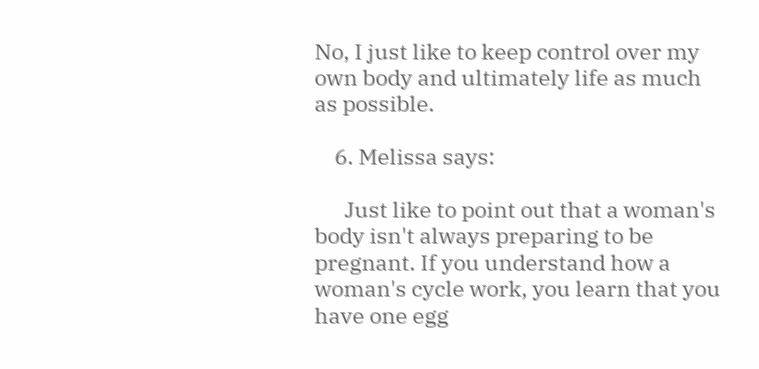No, I just like to keep control over my own body and ultimately life as much as possible.

    6. Melissa says:

      Just like to point out that a woman's body isn't always preparing to be pregnant. If you understand how a woman's cycle work, you learn that you have one egg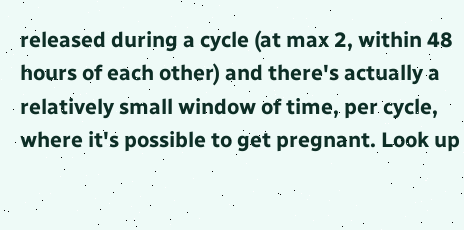released during a cycle (at max 2, within 48 hours of each other) and there's actually a relatively small window of time, per cycle, where it's possible to get pregnant. Look up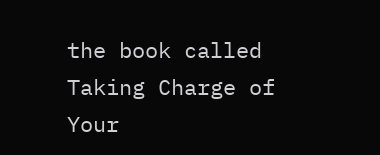the book called Taking Charge of Your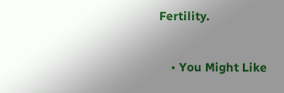Fertility.

    • You Might Like